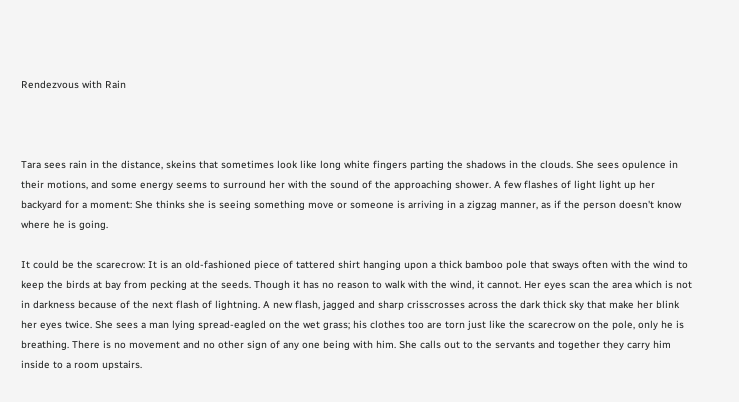Rendezvous with Rain



Tara sees rain in the distance, skeins that sometimes look like long white fingers parting the shadows in the clouds. She sees opulence in their motions, and some energy seems to surround her with the sound of the approaching shower. A few flashes of light light up her backyard for a moment: She thinks she is seeing something move or someone is arriving in a zigzag manner, as if the person doesn't know where he is going.

It could be the scarecrow: It is an old-fashioned piece of tattered shirt hanging upon a thick bamboo pole that sways often with the wind to keep the birds at bay from pecking at the seeds. Though it has no reason to walk with the wind, it cannot. Her eyes scan the area which is not in darkness because of the next flash of lightning. A new flash, jagged and sharp crisscrosses across the dark thick sky that make her blink her eyes twice. She sees a man lying spread-eagled on the wet grass; his clothes too are torn just like the scarecrow on the pole, only he is breathing. There is no movement and no other sign of any one being with him. She calls out to the servants and together they carry him inside to a room upstairs.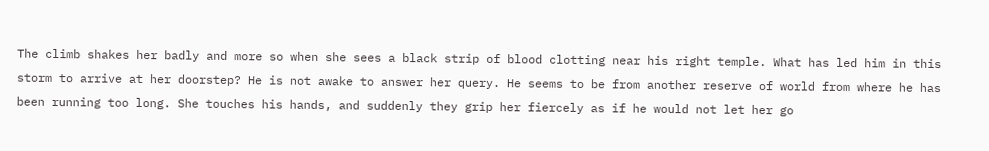The climb shakes her badly and more so when she sees a black strip of blood clotting near his right temple. What has led him in this storm to arrive at her doorstep? He is not awake to answer her query. He seems to be from another reserve of world from where he has been running too long. She touches his hands, and suddenly they grip her fiercely as if he would not let her go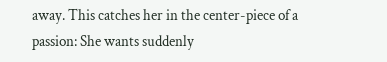away. This catches her in the center-piece of a passion: She wants suddenly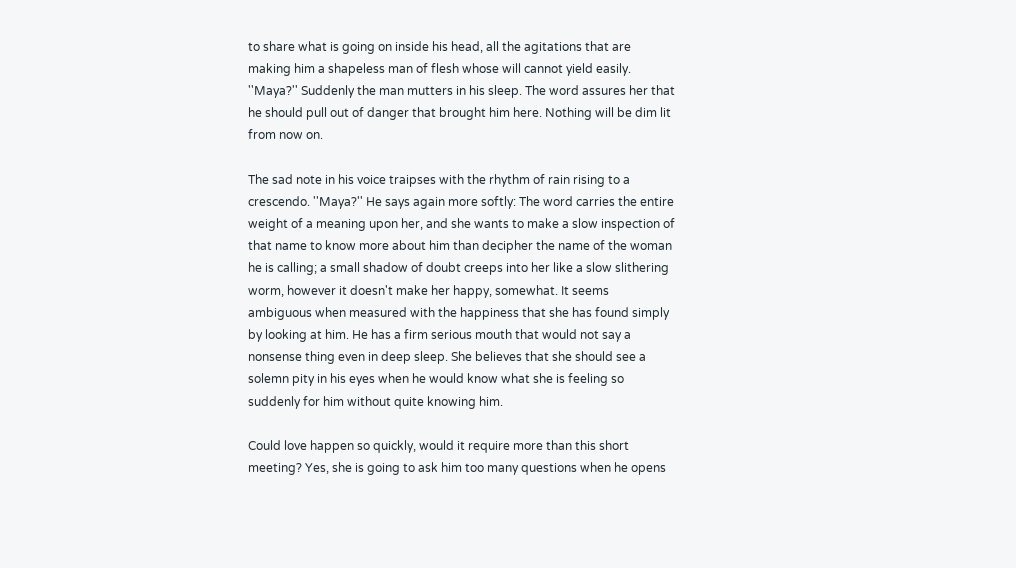to share what is going on inside his head, all the agitations that are making him a shapeless man of flesh whose will cannot yield easily. ''Maya?'' Suddenly the man mutters in his sleep. The word assures her that he should pull out of danger that brought him here. Nothing will be dim lit from now on.

The sad note in his voice traipses with the rhythm of rain rising to a crescendo. ''Maya?'' He says again more softly: The word carries the entire weight of a meaning upon her, and she wants to make a slow inspection of that name to know more about him than decipher the name of the woman he is calling; a small shadow of doubt creeps into her like a slow slithering worm, however it doesn't make her happy, somewhat. It seems ambiguous when measured with the happiness that she has found simply by looking at him. He has a firm serious mouth that would not say a nonsense thing even in deep sleep. She believes that she should see a solemn pity in his eyes when he would know what she is feeling so suddenly for him without quite knowing him.

Could love happen so quickly, would it require more than this short meeting? Yes, she is going to ask him too many questions when he opens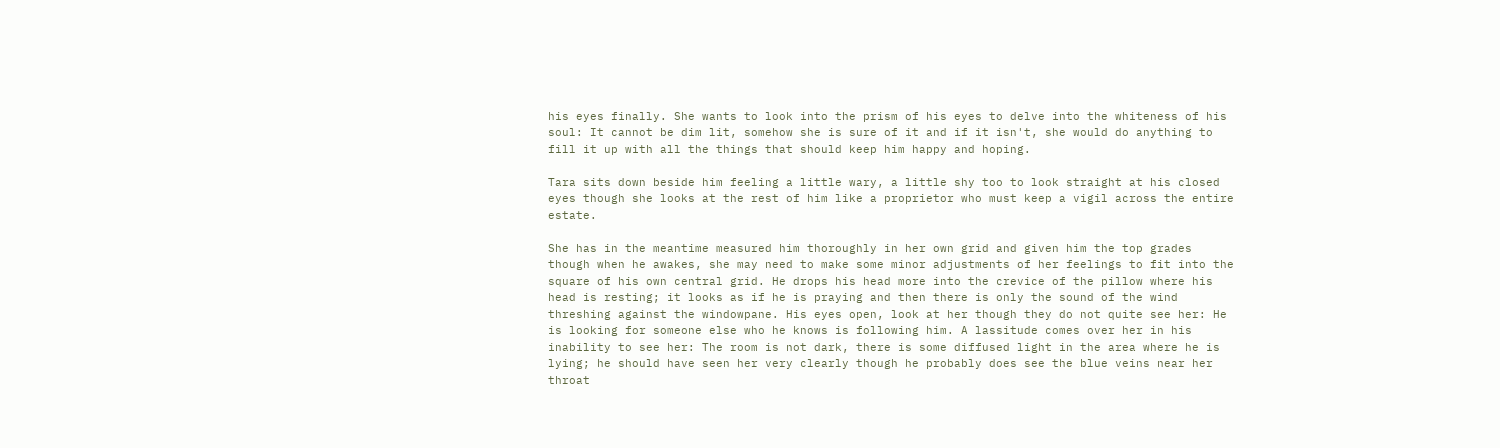his eyes finally. She wants to look into the prism of his eyes to delve into the whiteness of his soul: It cannot be dim lit, somehow she is sure of it and if it isn't, she would do anything to fill it up with all the things that should keep him happy and hoping.

Tara sits down beside him feeling a little wary, a little shy too to look straight at his closed eyes though she looks at the rest of him like a proprietor who must keep a vigil across the entire estate.

She has in the meantime measured him thoroughly in her own grid and given him the top grades though when he awakes, she may need to make some minor adjustments of her feelings to fit into the square of his own central grid. He drops his head more into the crevice of the pillow where his head is resting; it looks as if he is praying and then there is only the sound of the wind threshing against the windowpane. His eyes open, look at her though they do not quite see her: He is looking for someone else who he knows is following him. A lassitude comes over her in his inability to see her: The room is not dark, there is some diffused light in the area where he is lying; he should have seen her very clearly though he probably does see the blue veins near her throat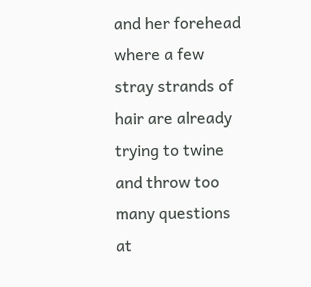and her forehead where a few stray strands of hair are already trying to twine and throw too many questions at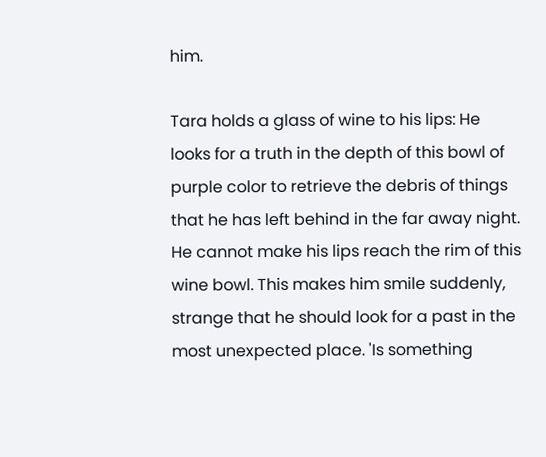him.

Tara holds a glass of wine to his lips: He looks for a truth in the depth of this bowl of purple color to retrieve the debris of things that he has left behind in the far away night. He cannot make his lips reach the rim of this wine bowl. This makes him smile suddenly, strange that he should look for a past in the most unexpected place. 'Is something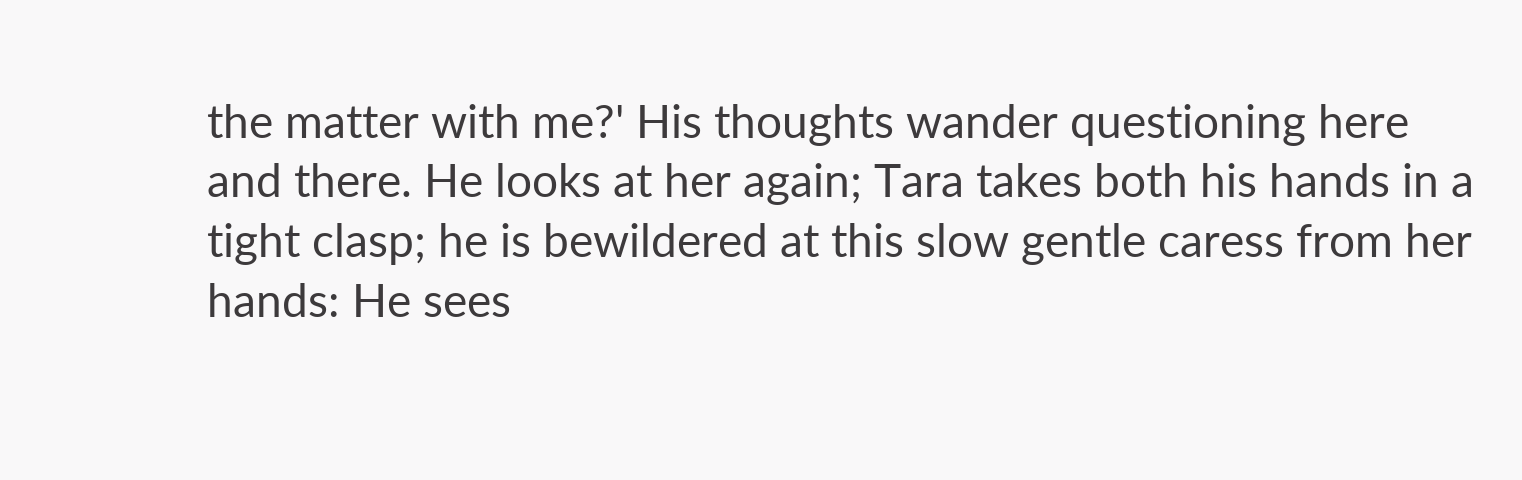the matter with me?' His thoughts wander questioning here and there. He looks at her again; Tara takes both his hands in a tight clasp; he is bewildered at this slow gentle caress from her hands: He sees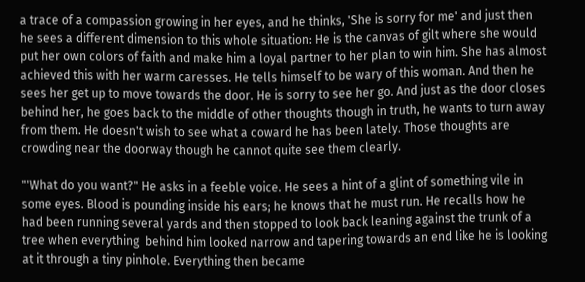a trace of a compassion growing in her eyes, and he thinks, 'She is sorry for me' and just then he sees a different dimension to this whole situation: He is the canvas of gilt where she would put her own colors of faith and make him a loyal partner to her plan to win him. She has almost achieved this with her warm caresses. He tells himself to be wary of this woman. And then he sees her get up to move towards the door. He is sorry to see her go. And just as the door closes behind her, he goes back to the middle of other thoughts though in truth, he wants to turn away from them. He doesn't wish to see what a coward he has been lately. Those thoughts are crowding near the doorway though he cannot quite see them clearly.

"'What do you want?" He asks in a feeble voice. He sees a hint of a glint of something vile in some eyes. Blood is pounding inside his ears; he knows that he must run. He recalls how he had been running several yards and then stopped to look back leaning against the trunk of a tree when everything  behind him looked narrow and tapering towards an end like he is looking at it through a tiny pinhole. Everything then became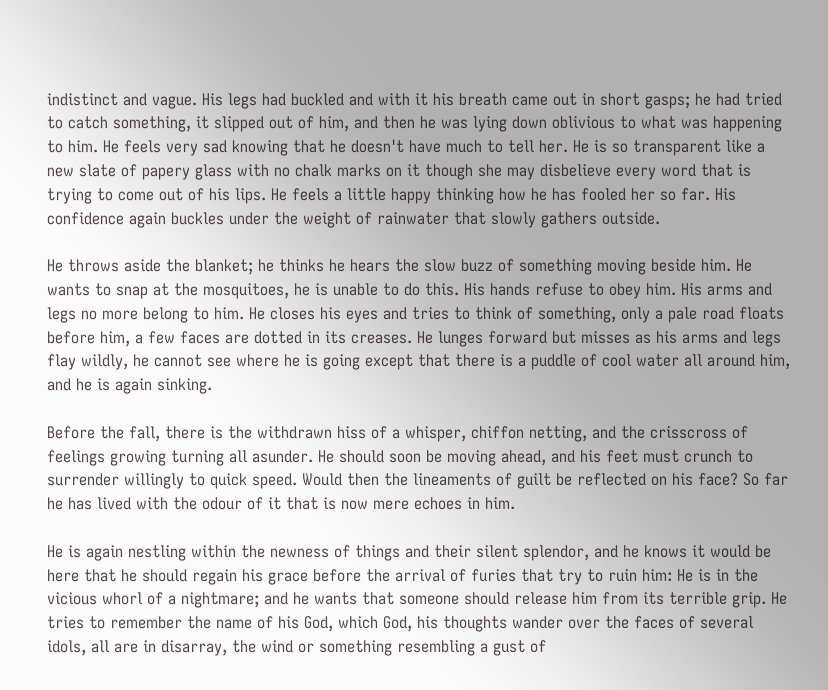indistinct and vague. His legs had buckled and with it his breath came out in short gasps; he had tried to catch something, it slipped out of him, and then he was lying down oblivious to what was happening to him. He feels very sad knowing that he doesn't have much to tell her. He is so transparent like a new slate of papery glass with no chalk marks on it though she may disbelieve every word that is trying to come out of his lips. He feels a little happy thinking how he has fooled her so far. His confidence again buckles under the weight of rainwater that slowly gathers outside.

He throws aside the blanket; he thinks he hears the slow buzz of something moving beside him. He wants to snap at the mosquitoes, he is unable to do this. His hands refuse to obey him. His arms and legs no more belong to him. He closes his eyes and tries to think of something, only a pale road floats before him, a few faces are dotted in its creases. He lunges forward but misses as his arms and legs flay wildly, he cannot see where he is going except that there is a puddle of cool water all around him, and he is again sinking.

Before the fall, there is the withdrawn hiss of a whisper, chiffon netting, and the crisscross of feelings growing turning all asunder. He should soon be moving ahead, and his feet must crunch to surrender willingly to quick speed. Would then the lineaments of guilt be reflected on his face? So far he has lived with the odour of it that is now mere echoes in him.

He is again nestling within the newness of things and their silent splendor, and he knows it would be here that he should regain his grace before the arrival of furies that try to ruin him: He is in the vicious whorl of a nightmare; and he wants that someone should release him from its terrible grip. He tries to remember the name of his God, which God, his thoughts wander over the faces of several idols, all are in disarray, the wind or something resembling a gust of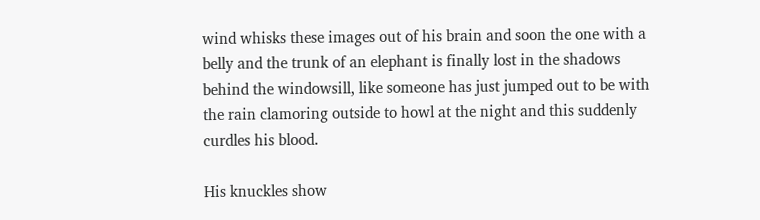wind whisks these images out of his brain and soon the one with a belly and the trunk of an elephant is finally lost in the shadows behind the windowsill, like someone has just jumped out to be with the rain clamoring outside to howl at the night and this suddenly curdles his blood.

His knuckles show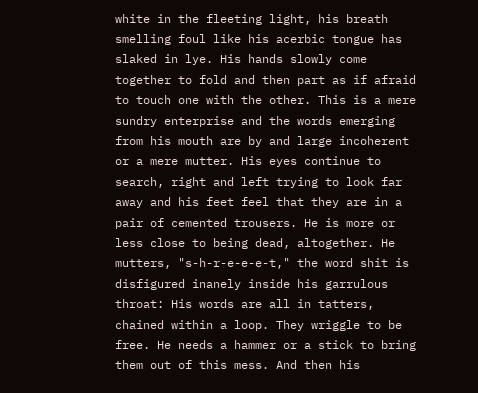white in the fleeting light, his breath smelling foul like his acerbic tongue has slaked in lye. His hands slowly come together to fold and then part as if afraid to touch one with the other. This is a mere sundry enterprise and the words emerging from his mouth are by and large incoherent or a mere mutter. His eyes continue to search, right and left trying to look far away and his feet feel that they are in a pair of cemented trousers. He is more or less close to being dead, altogether. He mutters, "s-h-r-e-e-e-t," the word shit is disfigured inanely inside his garrulous throat: His words are all in tatters, chained within a loop. They wriggle to be free. He needs a hammer or a stick to bring them out of this mess. And then his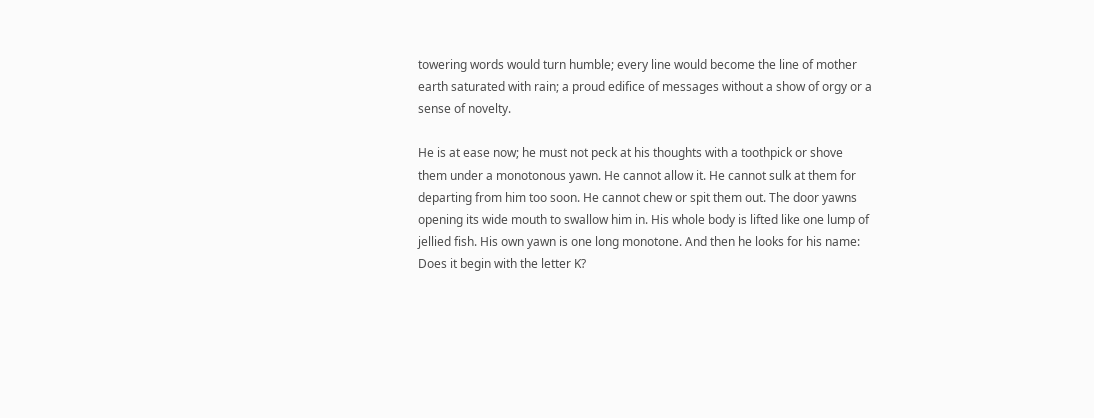towering words would turn humble; every line would become the line of mother earth saturated with rain; a proud edifice of messages without a show of orgy or a sense of novelty.

He is at ease now; he must not peck at his thoughts with a toothpick or shove them under a monotonous yawn. He cannot allow it. He cannot sulk at them for departing from him too soon. He cannot chew or spit them out. The door yawns opening its wide mouth to swallow him in. His whole body is lifted like one lump of jellied fish. His own yawn is one long monotone. And then he looks for his name: Does it begin with the letter K?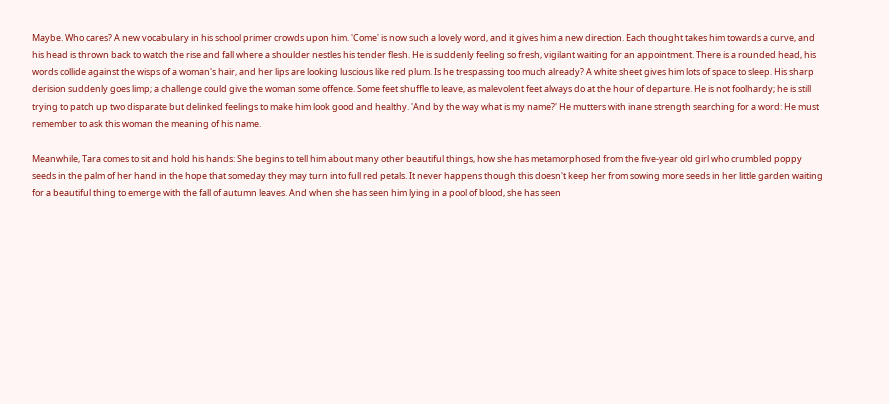Maybe. Who cares? A new vocabulary in his school primer crowds upon him. 'Come' is now such a lovely word, and it gives him a new direction. Each thought takes him towards a curve, and his head is thrown back to watch the rise and fall where a shoulder nestles his tender flesh. He is suddenly feeling so fresh, vigilant waiting for an appointment. There is a rounded head, his words collide against the wisps of a woman's hair, and her lips are looking luscious like red plum. Is he trespassing too much already? A white sheet gives him lots of space to sleep. His sharp derision suddenly goes limp; a challenge could give the woman some offence. Some feet shuffle to leave, as malevolent feet always do at the hour of departure. He is not foolhardy; he is still trying to patch up two disparate but delinked feelings to make him look good and healthy. 'And by the way what is my name?' He mutters with inane strength searching for a word: He must remember to ask this woman the meaning of his name.

Meanwhile, Tara comes to sit and hold his hands: She begins to tell him about many other beautiful things, how she has metamorphosed from the five-year old girl who crumbled poppy seeds in the palm of her hand in the hope that someday they may turn into full red petals. It never happens though this doesn't keep her from sowing more seeds in her little garden waiting for a beautiful thing to emerge with the fall of autumn leaves. And when she has seen him lying in a pool of blood, she has seen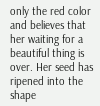only the red color and believes that her waiting for a beautiful thing is over. Her seed has ripened into the shape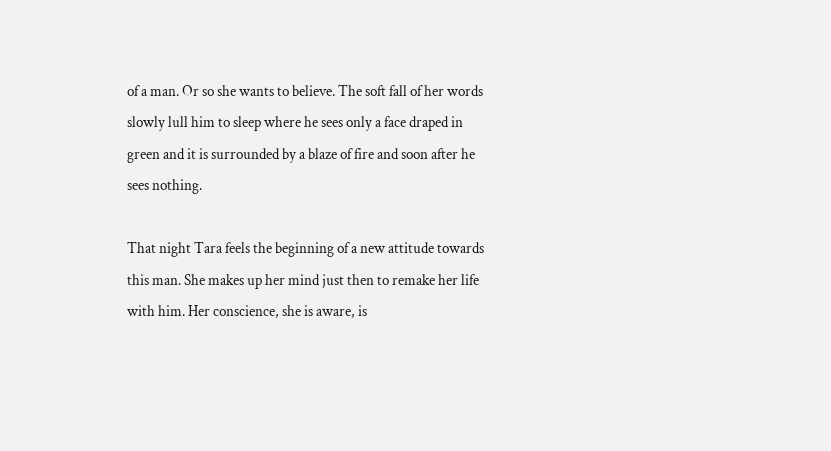of a man. Or so she wants to believe. The soft fall of her words slowly lull him to sleep where he sees only a face draped in green and it is surrounded by a blaze of fire and soon after he sees nothing.

That night Tara feels the beginning of a new attitude towards this man. She makes up her mind just then to remake her life with him. Her conscience, she is aware, is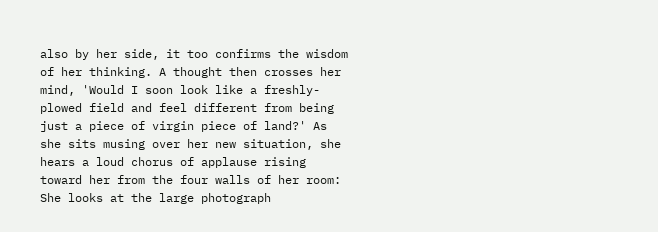also by her side, it too confirms the wisdom of her thinking. A thought then crosses her mind, 'Would I soon look like a freshly-plowed field and feel different from being just a piece of virgin piece of land?' As she sits musing over her new situation, she hears a loud chorus of applause rising toward her from the four walls of her room: She looks at the large photograph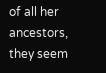of all her ancestors, they seem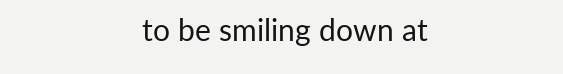to be smiling down at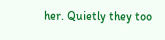her. Quietly they too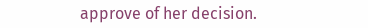approve of her decision.